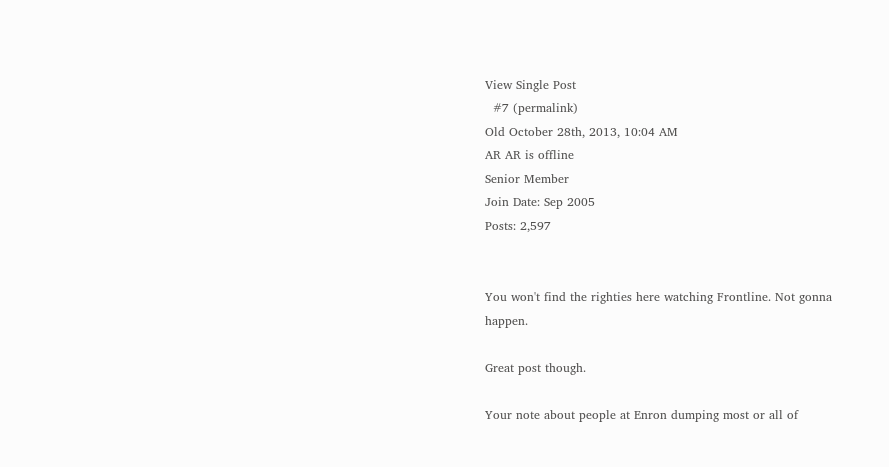View Single Post
  #7 (permalink)
Old October 28th, 2013, 10:04 AM
AR AR is offline
Senior Member
Join Date: Sep 2005
Posts: 2,597


You won't find the righties here watching Frontline. Not gonna happen.

Great post though.

Your note about people at Enron dumping most or all of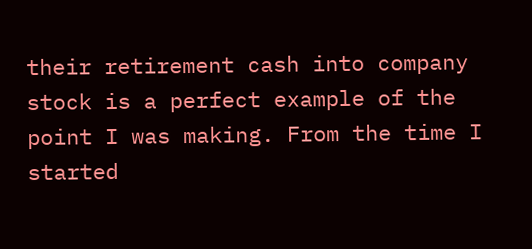their retirement cash into company stock is a perfect example of the point I was making. From the time I started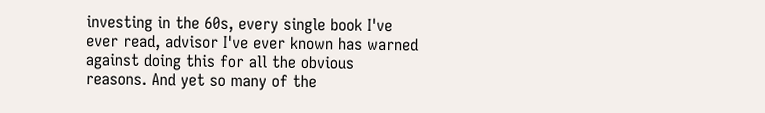investing in the 60s, every single book I've ever read, advisor I've ever known has warned against doing this for all the obvious reasons. And yet so many of the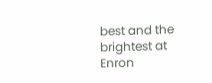best and the brightest at Enron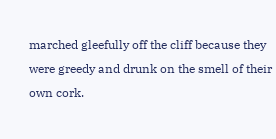marched gleefully off the cliff because they were greedy and drunk on the smell of their own cork.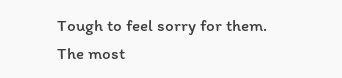Tough to feel sorry for them.
The most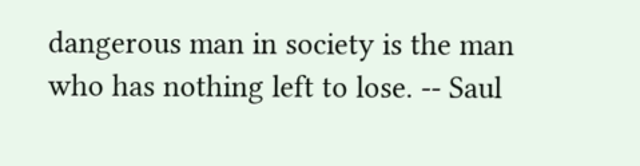dangerous man in society is the man who has nothing left to lose. -- Saul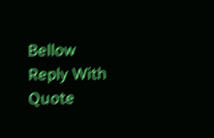Bellow
Reply With Quote